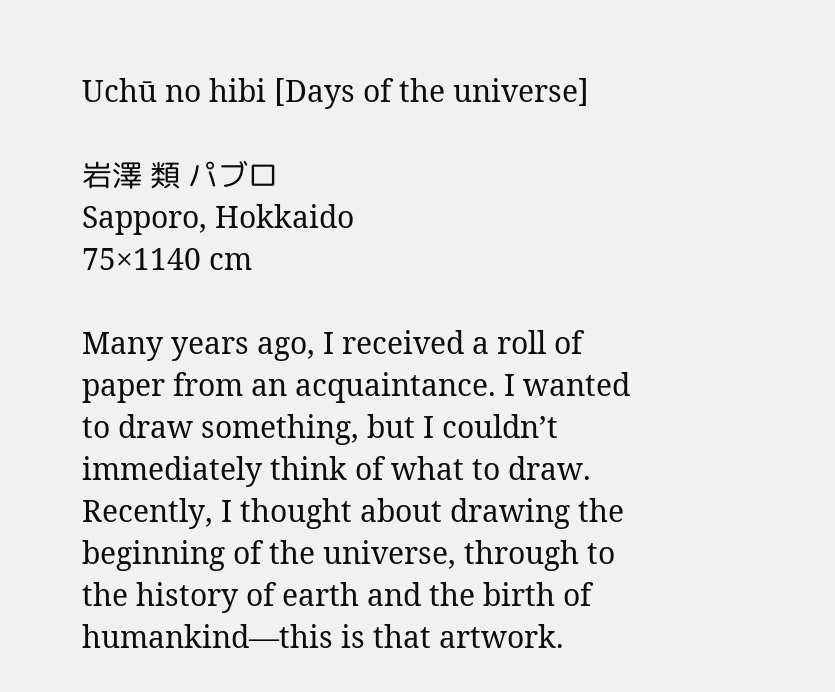Uchū no hibi [Days of the universe]

岩澤 類 パブロ
Sapporo, Hokkaido
75×1140 cm

Many years ago, I received a roll of paper from an acquaintance. I wanted to draw something, but I couldn’t immediately think of what to draw. Recently, I thought about drawing the beginning of the universe, through to the history of earth and the birth of humankind—this is that artwork.